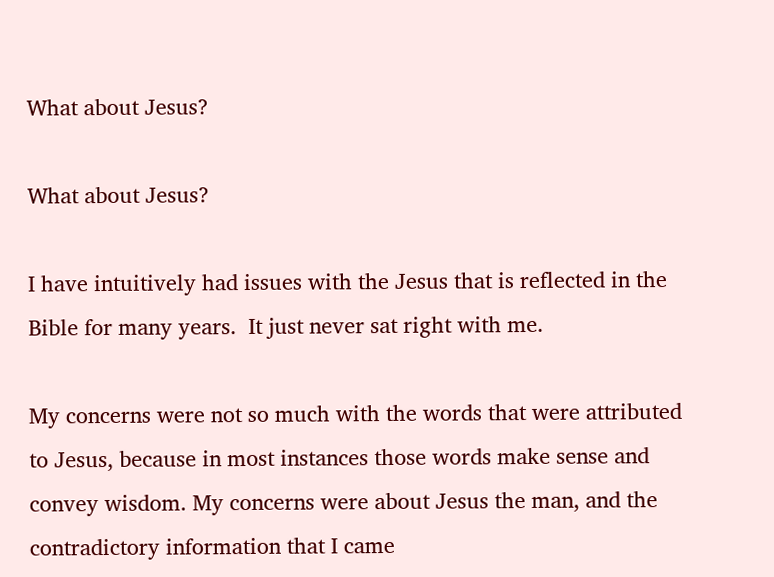What about Jesus?

What about Jesus?

I have intuitively had issues with the Jesus that is reflected in the Bible for many years.  It just never sat right with me.

My concerns were not so much with the words that were attributed to Jesus, because in most instances those words make sense and convey wisdom. My concerns were about Jesus the man, and the contradictory information that I came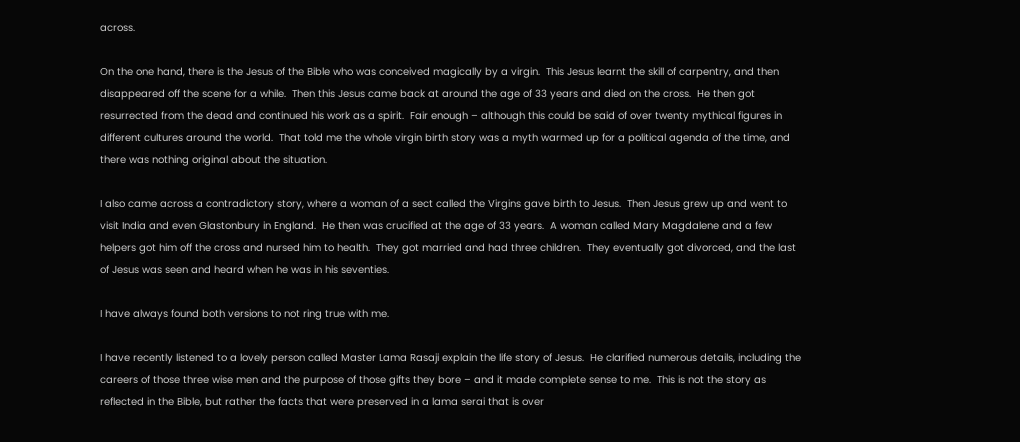across.

On the one hand, there is the Jesus of the Bible who was conceived magically by a virgin.  This Jesus learnt the skill of carpentry, and then disappeared off the scene for a while.  Then this Jesus came back at around the age of 33 years and died on the cross.  He then got resurrected from the dead and continued his work as a spirit.  Fair enough – although this could be said of over twenty mythical figures in different cultures around the world.  That told me the whole virgin birth story was a myth warmed up for a political agenda of the time, and there was nothing original about the situation.

I also came across a contradictory story, where a woman of a sect called the Virgins gave birth to Jesus.  Then Jesus grew up and went to visit India and even Glastonbury in England.  He then was crucified at the age of 33 years.  A woman called Mary Magdalene and a few helpers got him off the cross and nursed him to health.  They got married and had three children.  They eventually got divorced, and the last of Jesus was seen and heard when he was in his seventies.

I have always found both versions to not ring true with me.

I have recently listened to a lovely person called Master Lama Rasaji explain the life story of Jesus.  He clarified numerous details, including the careers of those three wise men and the purpose of those gifts they bore – and it made complete sense to me.  This is not the story as reflected in the Bible, but rather the facts that were preserved in a lama serai that is over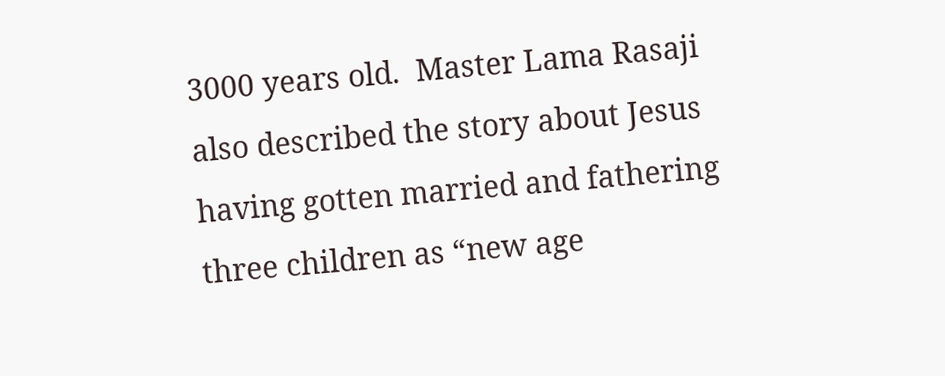3000 years old.  Master Lama Rasaji also described the story about Jesus having gotten married and fathering three children as “new age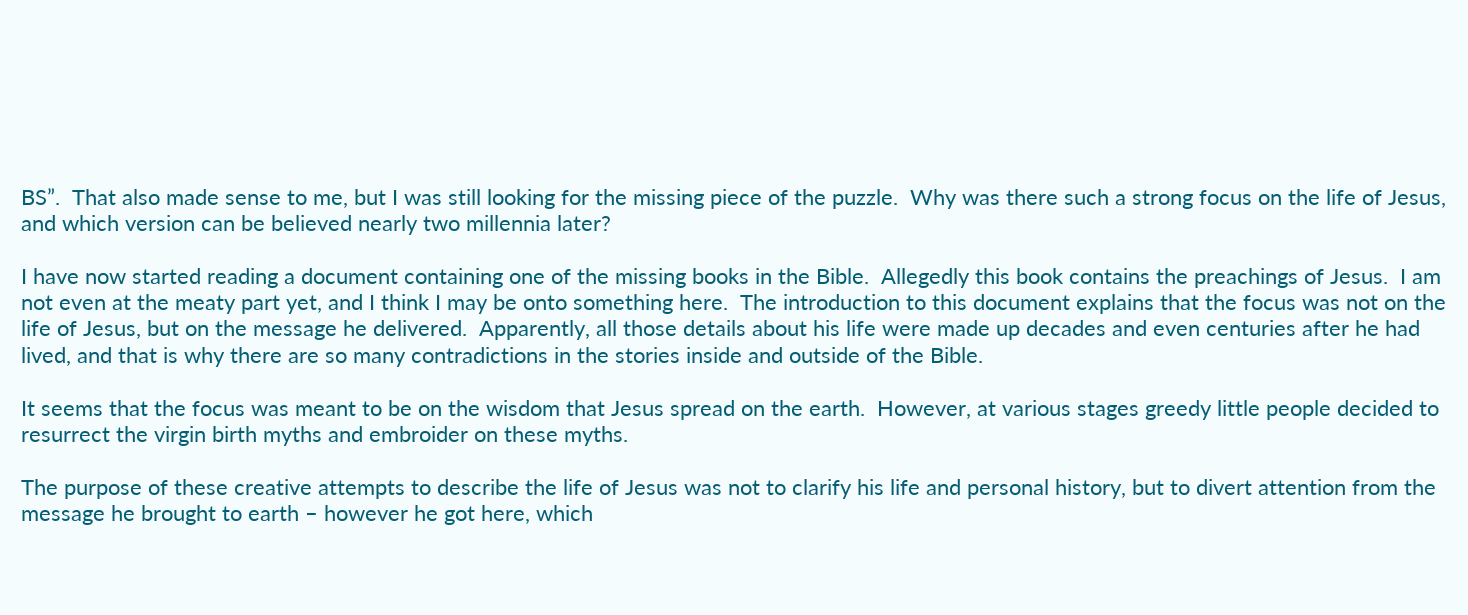BS”.  That also made sense to me, but I was still looking for the missing piece of the puzzle.  Why was there such a strong focus on the life of Jesus, and which version can be believed nearly two millennia later?

I have now started reading a document containing one of the missing books in the Bible.  Allegedly this book contains the preachings of Jesus.  I am not even at the meaty part yet, and I think I may be onto something here.  The introduction to this document explains that the focus was not on the life of Jesus, but on the message he delivered.  Apparently, all those details about his life were made up decades and even centuries after he had lived, and that is why there are so many contradictions in the stories inside and outside of the Bible.

It seems that the focus was meant to be on the wisdom that Jesus spread on the earth.  However, at various stages greedy little people decided to resurrect the virgin birth myths and embroider on these myths.

The purpose of these creative attempts to describe the life of Jesus was not to clarify his life and personal history, but to divert attention from the message he brought to earth – however he got here, which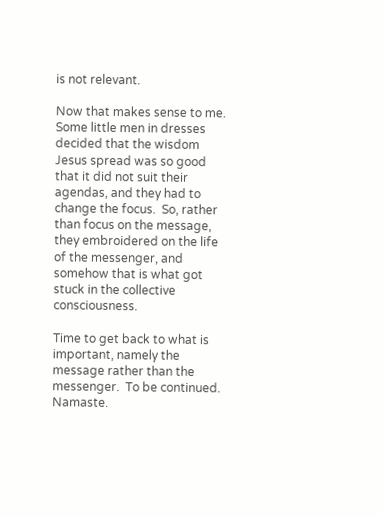is not relevant.

Now that makes sense to me.  Some little men in dresses decided that the wisdom Jesus spread was so good that it did not suit their agendas, and they had to change the focus.  So, rather than focus on the message, they embroidered on the life of the messenger, and somehow that is what got stuck in the collective consciousness.

Time to get back to what is important, namely the message rather than the messenger.  To be continued. Namaste.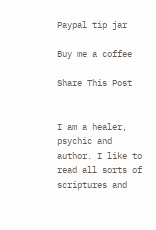Paypal tip jar

Buy me a coffee

Share This Post


I am a healer, psychic and author. I like to read all sorts of scriptures and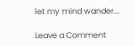let my mind wander...

Leave a Comment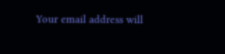Your email address will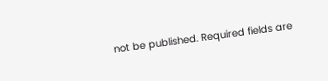not be published. Required fields are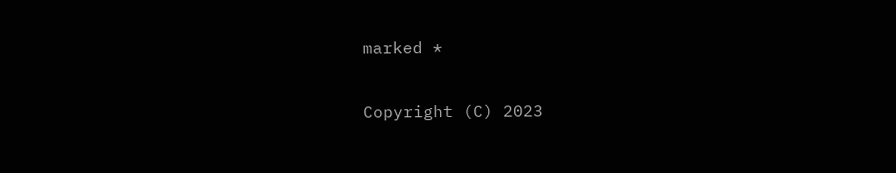marked *

Copyright (C) 2023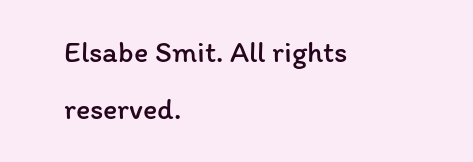Elsabe Smit. All rights reserved.